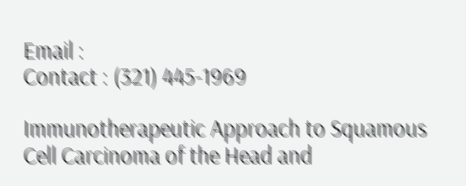Email :
Contact : (321) 445-1969

Immunotherapeutic Approach to Squamous Cell Carcinoma of the Head and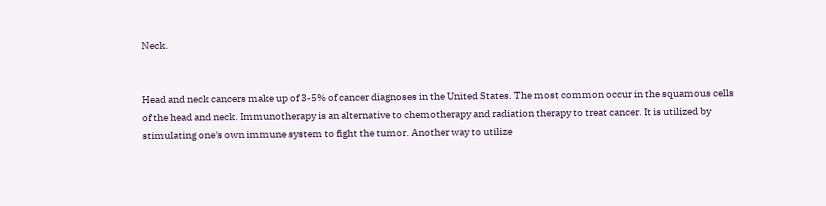Neck.


Head and neck cancers make up of 3-5% of cancer diagnoses in the United States. The most common occur in the squamous cells of the head and neck. Immunotherapy is an alternative to chemotherapy and radiation therapy to treat cancer. It is utilized by stimulating one's own immune system to fight the tumor. Another way to utilize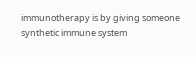immunotherapy is by giving someone synthetic immune system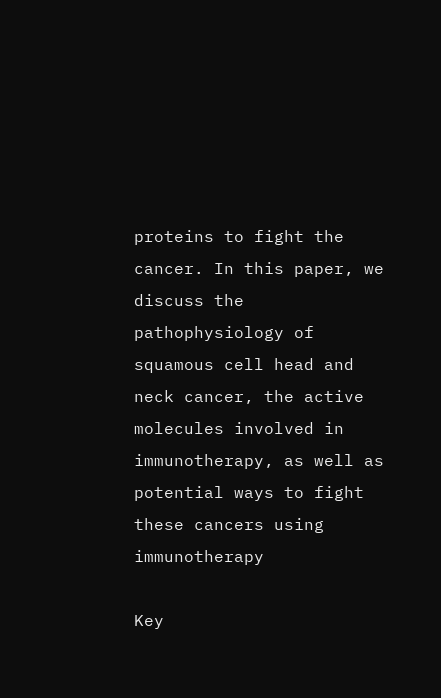proteins to fight the cancer. In this paper, we discuss the pathophysiology of squamous cell head and neck cancer, the active molecules involved in immunotherapy, as well as potential ways to fight these cancers using immunotherapy

Key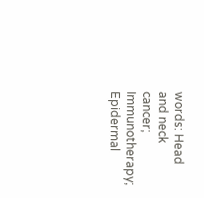words: Head and neck cancer; Immunotherapy; Epidermal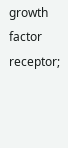growth factor receptor;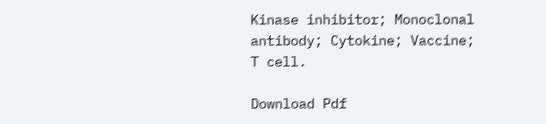Kinase inhibitor; Monoclonal antibody; Cytokine; Vaccine; T cell.

Download Pdf